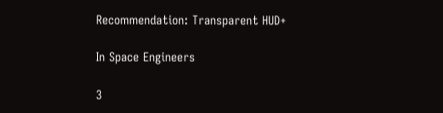Recommendation: Transparent HUD+

In Space Engineers

3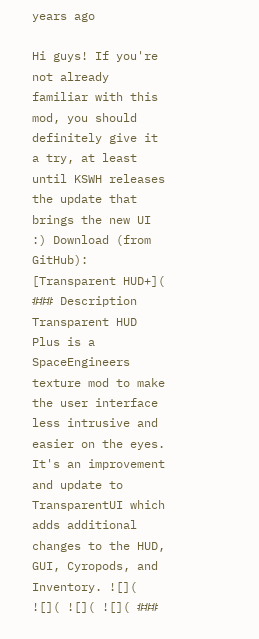years ago

Hi guys! If you're not already familiar with this mod, you should definitely give it a try, at least until KSWH releases the update that brings the new UI :) Download (from GitHub): [Transparent HUD+]( ### Description Transparent HUD Plus is a SpaceEngineers texture mod to make the user interface less intrusive and easier on the eyes. It's an improvement and update to TransparentUI which adds additional changes to the HUD, GUI, Cyropods, and Inventory. ![]( ![]( ![]( ![]( ###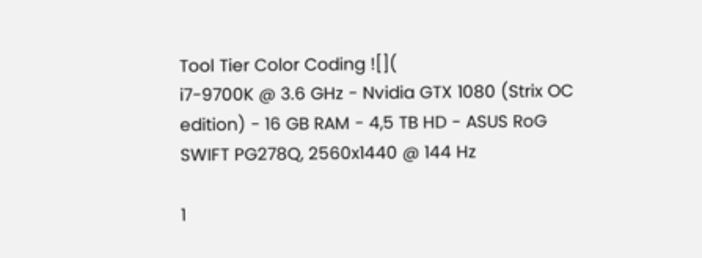Tool Tier Color Coding ![](
i7-9700K @ 3.6 GHz - Nvidia GTX 1080 (Strix OC edition) - 16 GB RAM - 4,5 TB HD - ASUS RoG SWIFT PG278Q, 2560x1440 @ 144 Hz

1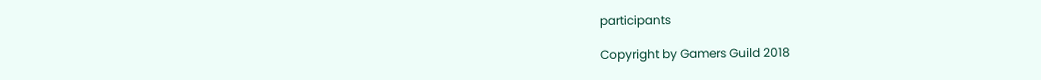participants

Copyright by Gamers Guild 2018